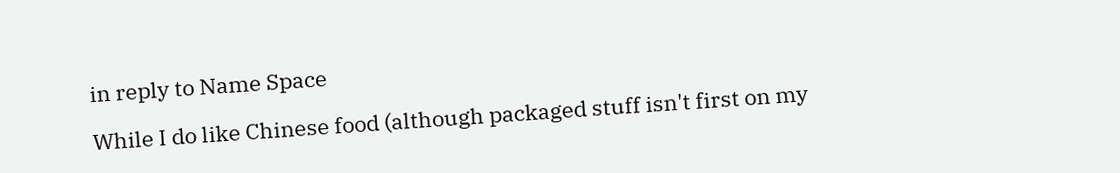in reply to Name Space

While I do like Chinese food (although packaged stuff isn't first on my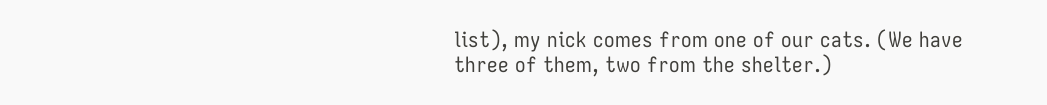list), my nick comes from one of our cats. (We have three of them, two from the shelter.)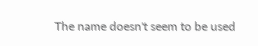The name doesn't seem to be used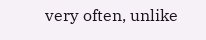very often, unlike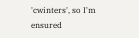'cwinters', so I'm ensured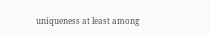uniqueness at least among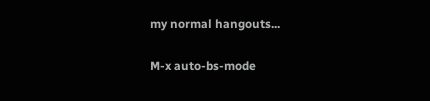my normal hangouts...

M-x auto-bs-mode